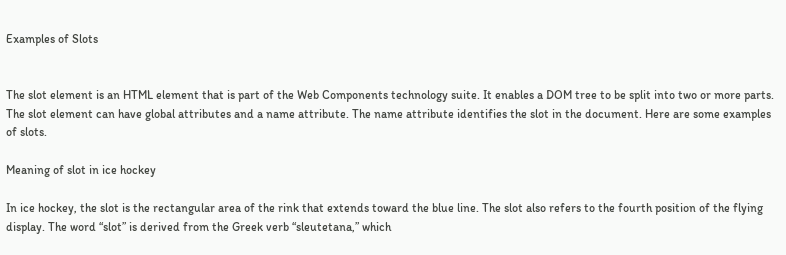Examples of Slots


The slot element is an HTML element that is part of the Web Components technology suite. It enables a DOM tree to be split into two or more parts. The slot element can have global attributes and a name attribute. The name attribute identifies the slot in the document. Here are some examples of slots.

Meaning of slot in ice hockey

In ice hockey, the slot is the rectangular area of the rink that extends toward the blue line. The slot also refers to the fourth position of the flying display. The word “slot” is derived from the Greek verb “sleutetana,” which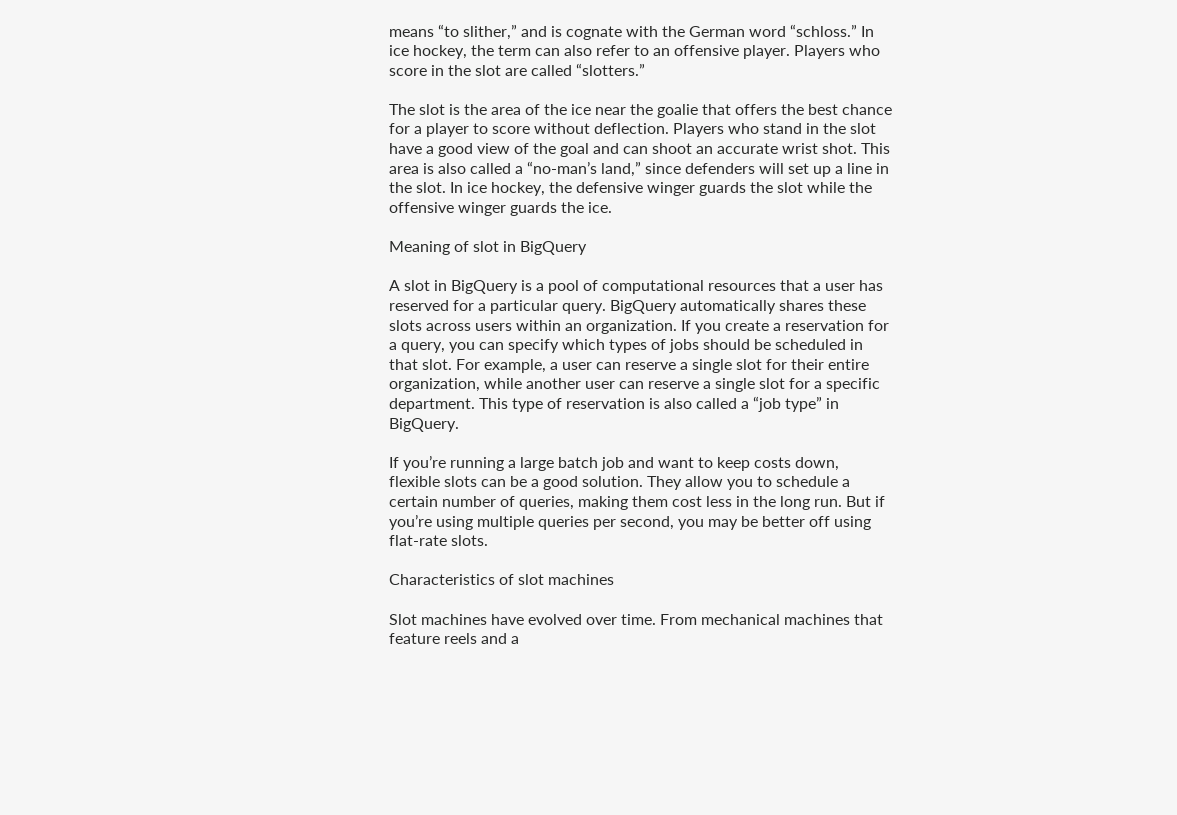means “to slither,” and is cognate with the German word “schloss.” In ice hockey, the term can also refer to an offensive player. Players who score in the slot are called “slotters.”

The slot is the area of the ice near the goalie that offers the best chance for a player to score without deflection. Players who stand in the slot have a good view of the goal and can shoot an accurate wrist shot. This area is also called a “no-man’s land,” since defenders will set up a line in the slot. In ice hockey, the defensive winger guards the slot while the offensive winger guards the ice.

Meaning of slot in BigQuery

A slot in BigQuery is a pool of computational resources that a user has reserved for a particular query. BigQuery automatically shares these slots across users within an organization. If you create a reservation for a query, you can specify which types of jobs should be scheduled in that slot. For example, a user can reserve a single slot for their entire organization, while another user can reserve a single slot for a specific department. This type of reservation is also called a “job type” in BigQuery.

If you’re running a large batch job and want to keep costs down, flexible slots can be a good solution. They allow you to schedule a certain number of queries, making them cost less in the long run. But if you’re using multiple queries per second, you may be better off using flat-rate slots.

Characteristics of slot machines

Slot machines have evolved over time. From mechanical machines that feature reels and a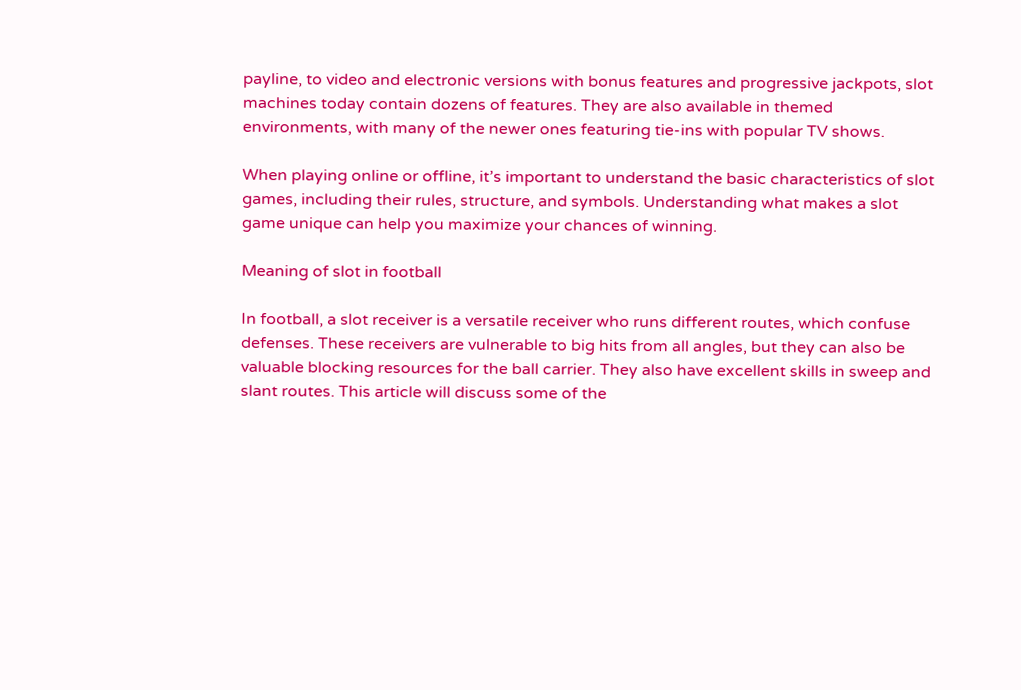payline, to video and electronic versions with bonus features and progressive jackpots, slot machines today contain dozens of features. They are also available in themed environments, with many of the newer ones featuring tie-ins with popular TV shows.

When playing online or offline, it’s important to understand the basic characteristics of slot games, including their rules, structure, and symbols. Understanding what makes a slot game unique can help you maximize your chances of winning.

Meaning of slot in football

In football, a slot receiver is a versatile receiver who runs different routes, which confuse defenses. These receivers are vulnerable to big hits from all angles, but they can also be valuable blocking resources for the ball carrier. They also have excellent skills in sweep and slant routes. This article will discuss some of the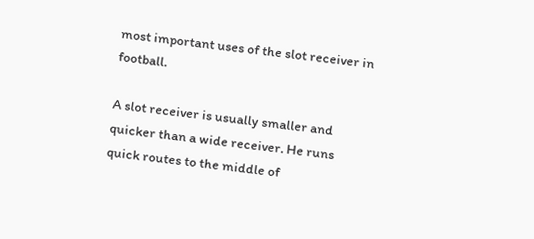most important uses of the slot receiver in football.

A slot receiver is usually smaller and quicker than a wide receiver. He runs quick routes to the middle of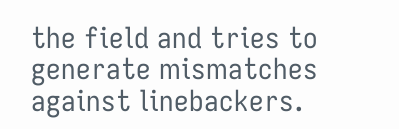the field and tries to generate mismatches against linebackers.